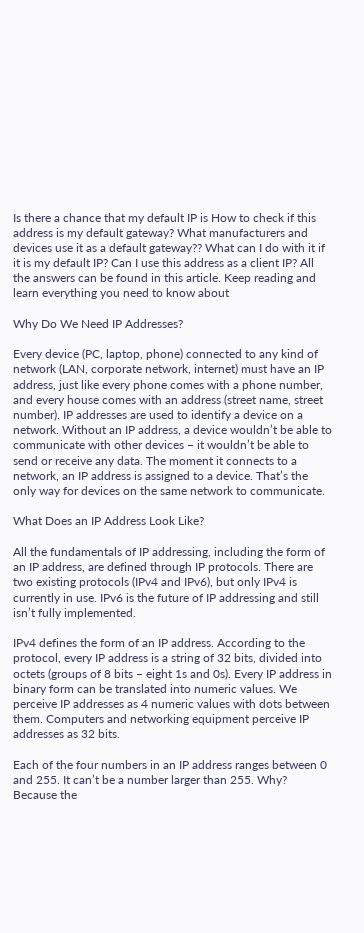Is there a chance that my default IP is How to check if this address is my default gateway? What manufacturers and devices use it as a default gateway?? What can I do with it if it is my default IP? Can I use this address as a client IP? All the answers can be found in this article. Keep reading and learn everything you need to know about

Why Do We Need IP Addresses?

Every device (PC, laptop, phone) connected to any kind of network (LAN, corporate network, internet) must have an IP address, just like every phone comes with a phone number, and every house comes with an address (street name, street number). IP addresses are used to identify a device on a network. Without an IP address, a device wouldn’t be able to communicate with other devices – it wouldn’t be able to send or receive any data. The moment it connects to a network, an IP address is assigned to a device. That’s the only way for devices on the same network to communicate.

What Does an IP Address Look Like?

All the fundamentals of IP addressing, including the form of an IP address, are defined through IP protocols. There are two existing protocols (IPv4 and IPv6), but only IPv4 is currently in use. IPv6 is the future of IP addressing and still isn’t fully implemented.

IPv4 defines the form of an IP address. According to the protocol, every IP address is a string of 32 bits, divided into octets (groups of 8 bits – eight 1s and 0s). Every IP address in binary form can be translated into numeric values. We perceive IP addresses as 4 numeric values with dots between them. Computers and networking equipment perceive IP addresses as 32 bits.

Each of the four numbers in an IP address ranges between 0 and 255. It can’t be a number larger than 255. Why? Because the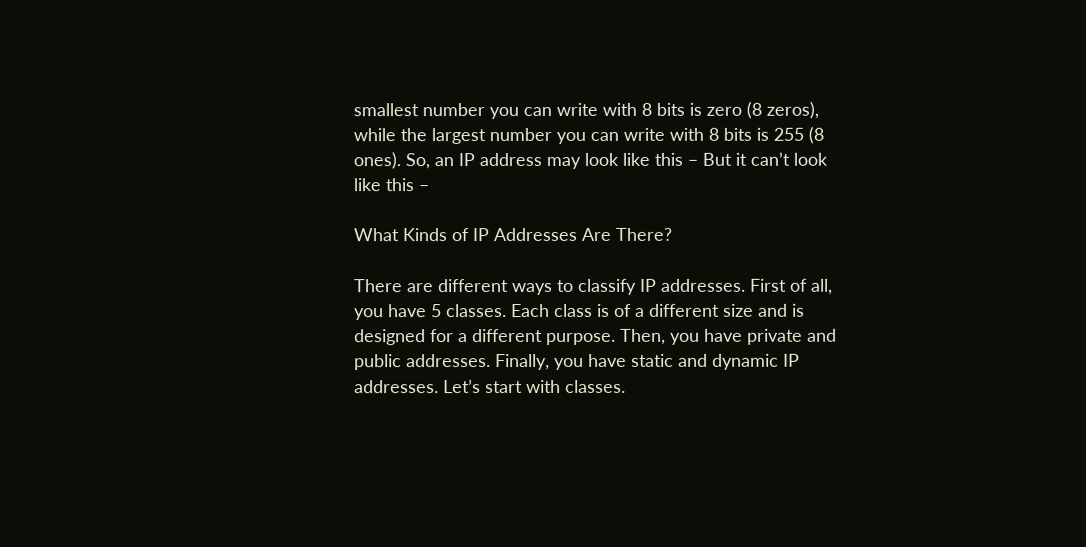smallest number you can write with 8 bits is zero (8 zeros), while the largest number you can write with 8 bits is 255 (8 ones). So, an IP address may look like this – But it can’t look like this –

What Kinds of IP Addresses Are There?

There are different ways to classify IP addresses. First of all, you have 5 classes. Each class is of a different size and is designed for a different purpose. Then, you have private and public addresses. Finally, you have static and dynamic IP addresses. Let’s start with classes.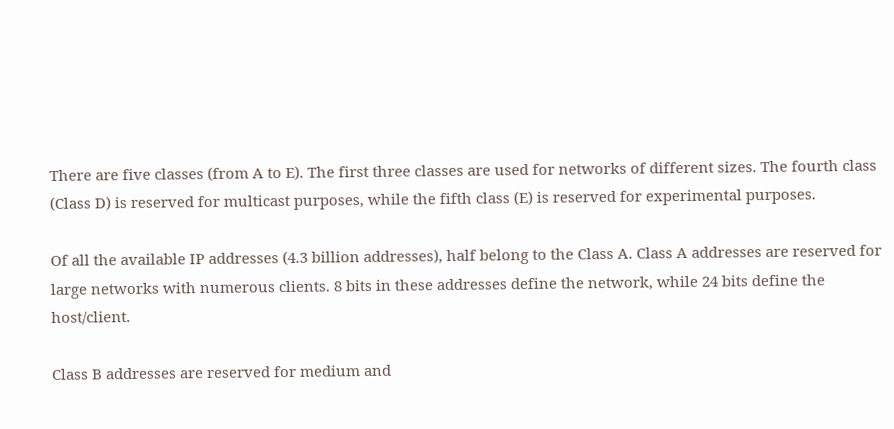There are five classes (from A to E). The first three classes are used for networks of different sizes. The fourth class (Class D) is reserved for multicast purposes, while the fifth class (E) is reserved for experimental purposes.

Of all the available IP addresses (4.3 billion addresses), half belong to the Class A. Class A addresses are reserved for large networks with numerous clients. 8 bits in these addresses define the network, while 24 bits define the host/client.

Class B addresses are reserved for medium and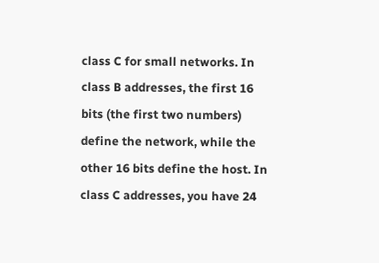class C for small networks. In class B addresses, the first 16 bits (the first two numbers) define the network, while the other 16 bits define the host. In class C addresses, you have 24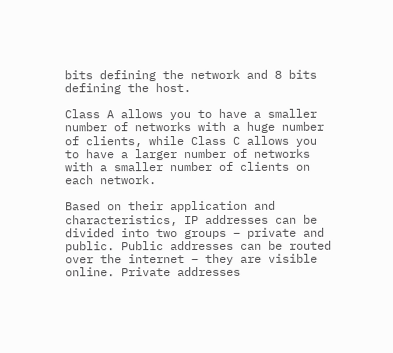bits defining the network and 8 bits defining the host.

Class A allows you to have a smaller number of networks with a huge number of clients, while Class C allows you to have a larger number of networks with a smaller number of clients on each network.

Based on their application and characteristics, IP addresses can be divided into two groups – private and public. Public addresses can be routed over the internet – they are visible online. Private addresses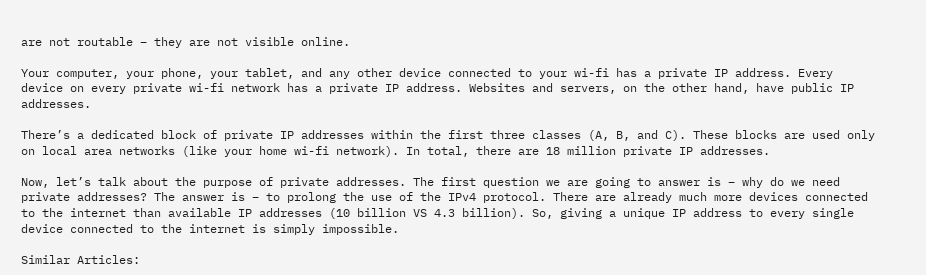are not routable – they are not visible online.

Your computer, your phone, your tablet, and any other device connected to your wi-fi has a private IP address. Every device on every private wi-fi network has a private IP address. Websites and servers, on the other hand, have public IP addresses.

There’s a dedicated block of private IP addresses within the first three classes (A, B, and C). These blocks are used only on local area networks (like your home wi-fi network). In total, there are 18 million private IP addresses.

Now, let’s talk about the purpose of private addresses. The first question we are going to answer is – why do we need private addresses? The answer is – to prolong the use of the IPv4 protocol. There are already much more devices connected to the internet than available IP addresses (10 billion VS 4.3 billion). So, giving a unique IP address to every single device connected to the internet is simply impossible.

Similar Articles: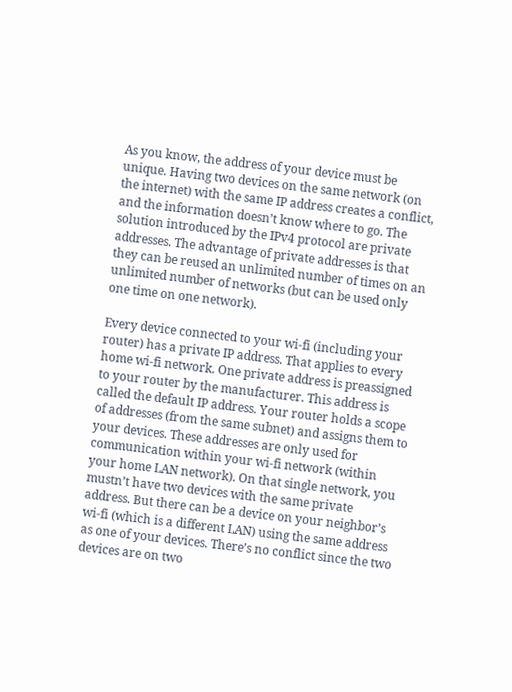As you know, the address of your device must be unique. Having two devices on the same network (on the internet) with the same IP address creates a conflict, and the information doesn’t know where to go. The solution introduced by the IPv4 protocol are private addresses. The advantage of private addresses is that they can be reused an unlimited number of times on an unlimited number of networks (but can be used only one time on one network).

Every device connected to your wi-fi (including your router) has a private IP address. That applies to every home wi-fi network. One private address is preassigned to your router by the manufacturer. This address is called the default IP address. Your router holds a scope of addresses (from the same subnet) and assigns them to your devices. These addresses are only used for communication within your wi-fi network (within your home LAN network). On that single network, you mustn’t have two devices with the same private address. But there can be a device on your neighbor’s wi-fi (which is a different LAN) using the same address as one of your devices. There’s no conflict since the two devices are on two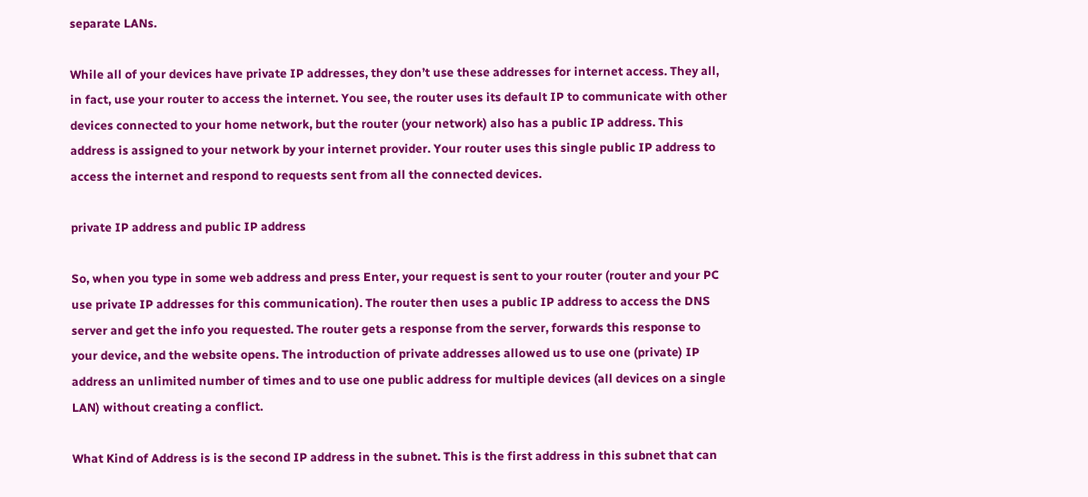separate LANs.

While all of your devices have private IP addresses, they don’t use these addresses for internet access. They all, in fact, use your router to access the internet. You see, the router uses its default IP to communicate with other devices connected to your home network, but the router (your network) also has a public IP address. This address is assigned to your network by your internet provider. Your router uses this single public IP address to access the internet and respond to requests sent from all the connected devices.

private IP address and public IP address

So, when you type in some web address and press Enter, your request is sent to your router (router and your PC use private IP addresses for this communication). The router then uses a public IP address to access the DNS server and get the info you requested. The router gets a response from the server, forwards this response to your device, and the website opens. The introduction of private addresses allowed us to use one (private) IP address an unlimited number of times and to use one public address for multiple devices (all devices on a single LAN) without creating a conflict.

What Kind of Address is is the second IP address in the subnet. This is the first address in this subnet that can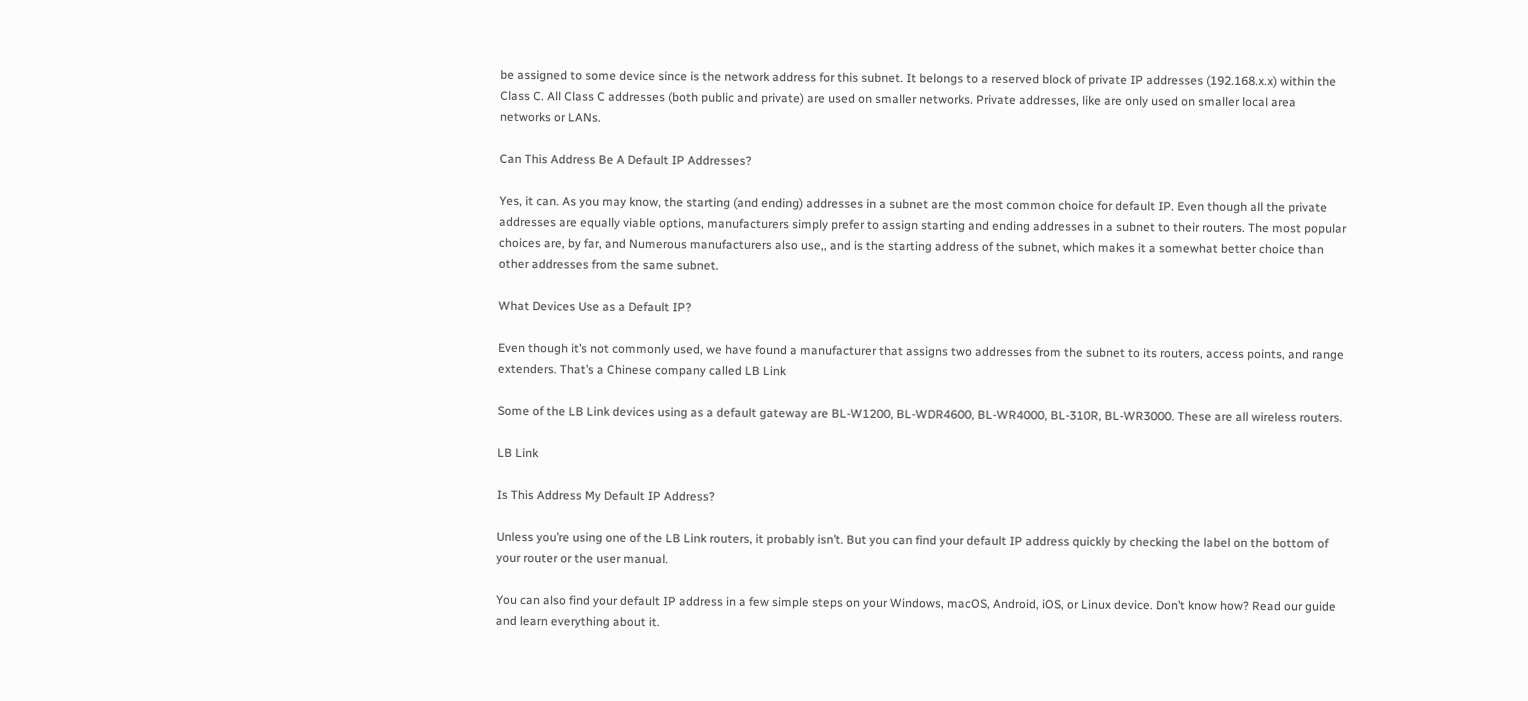be assigned to some device since is the network address for this subnet. It belongs to a reserved block of private IP addresses (192.168.x.x) within the Class C. All Class C addresses (both public and private) are used on smaller networks. Private addresses, like are only used on smaller local area networks or LANs.

Can This Address Be A Default IP Addresses?

Yes, it can. As you may know, the starting (and ending) addresses in a subnet are the most common choice for default IP. Even though all the private addresses are equally viable options, manufacturers simply prefer to assign starting and ending addresses in a subnet to their routers. The most popular choices are, by far, and Numerous manufacturers also use,, and is the starting address of the subnet, which makes it a somewhat better choice than other addresses from the same subnet.

What Devices Use as a Default IP?

Even though it’s not commonly used, we have found a manufacturer that assigns two addresses from the subnet to its routers, access points, and range extenders. That’s a Chinese company called LB Link

Some of the LB Link devices using as a default gateway are BL-W1200, BL-WDR4600, BL-WR4000, BL-310R, BL-WR3000. These are all wireless routers.

LB Link

Is This Address My Default IP Address?

Unless you’re using one of the LB Link routers, it probably isn’t. But you can find your default IP address quickly by checking the label on the bottom of your router or the user manual.

You can also find your default IP address in a few simple steps on your Windows, macOS, Android, iOS, or Linux device. Don’t know how? Read our guide and learn everything about it.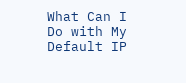What Can I Do with My Default IP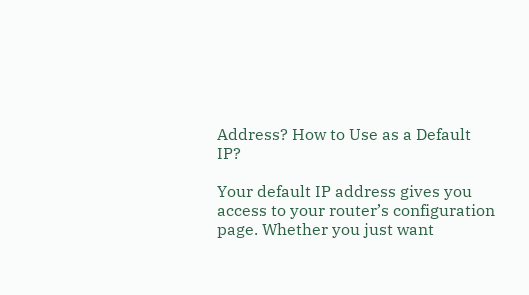Address? How to Use as a Default IP?

Your default IP address gives you access to your router’s configuration page. Whether you just want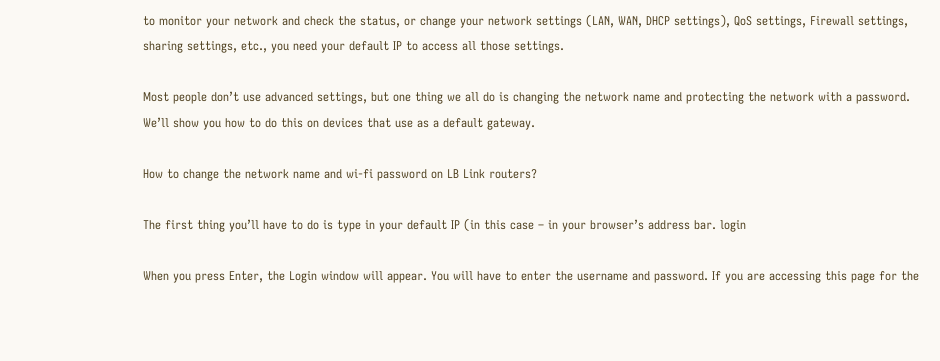to monitor your network and check the status, or change your network settings (LAN, WAN, DHCP settings), QoS settings, Firewall settings, sharing settings, etc., you need your default IP to access all those settings.

Most people don’t use advanced settings, but one thing we all do is changing the network name and protecting the network with a password. We’ll show you how to do this on devices that use as a default gateway.

How to change the network name and wi-fi password on LB Link routers?

The first thing you’ll have to do is type in your default IP (in this case – in your browser’s address bar. login

When you press Enter, the Login window will appear. You will have to enter the username and password. If you are accessing this page for the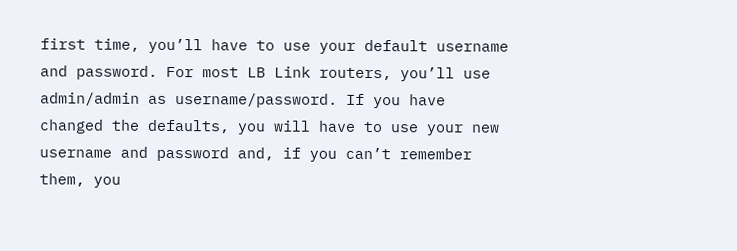first time, you’ll have to use your default username and password. For most LB Link routers, you’ll use admin/admin as username/password. If you have changed the defaults, you will have to use your new username and password and, if you can’t remember them, you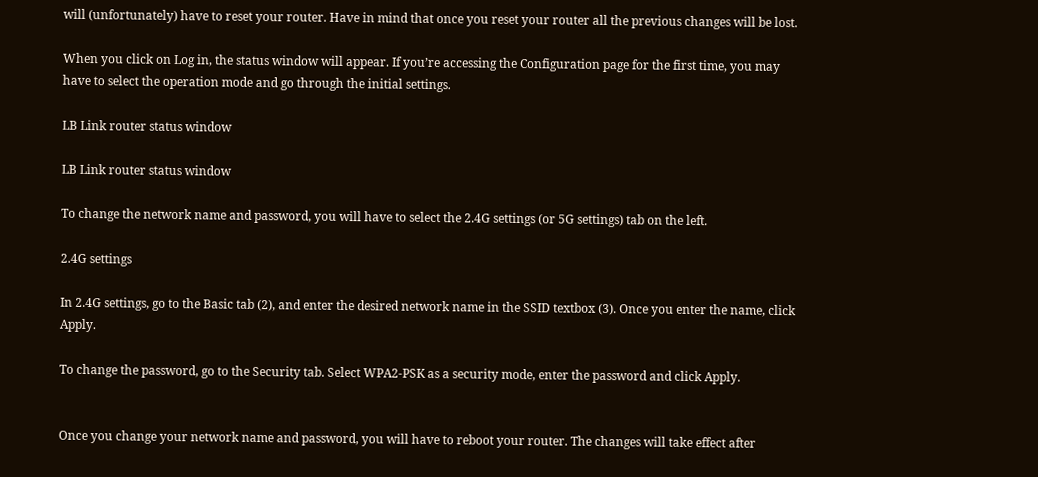will (unfortunately) have to reset your router. Have in mind that once you reset your router all the previous changes will be lost.

When you click on Log in, the status window will appear. If you’re accessing the Configuration page for the first time, you may have to select the operation mode and go through the initial settings.

LB Link router status window

LB Link router status window

To change the network name and password, you will have to select the 2.4G settings (or 5G settings) tab on the left.

2.4G settings

In 2.4G settings, go to the Basic tab (2), and enter the desired network name in the SSID textbox (3). Once you enter the name, click Apply.

To change the password, go to the Security tab. Select WPA2-PSK as a security mode, enter the password and click Apply.


Once you change your network name and password, you will have to reboot your router. The changes will take effect after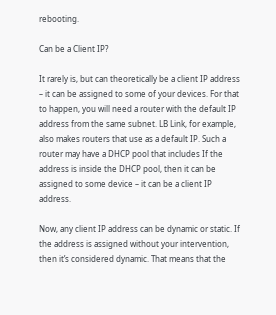rebooting.

Can be a Client IP?

It rarely is, but can theoretically be a client IP address – it can be assigned to some of your devices. For that to happen, you will need a router with the default IP address from the same subnet. LB Link, for example, also makes routers that use as a default IP. Such a router may have a DHCP pool that includes If the address is inside the DHCP pool, then it can be assigned to some device – it can be a client IP address.

Now, any client IP address can be dynamic or static. If the address is assigned without your intervention, then it’s considered dynamic. That means that the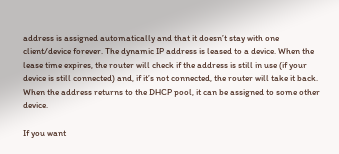address is assigned automatically and that it doesn’t stay with one client/device forever. The dynamic IP address is leased to a device. When the lease time expires, the router will check if the address is still in use (if your device is still connected) and, if it’s not connected, the router will take it back. When the address returns to the DHCP pool, it can be assigned to some other device.

If you want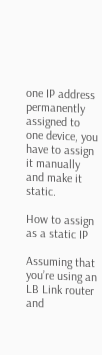one IP address permanently assigned to one device, you have to assign it manually and make it static.

How to assign as a static IP

Assuming that you’re using an LB Link router and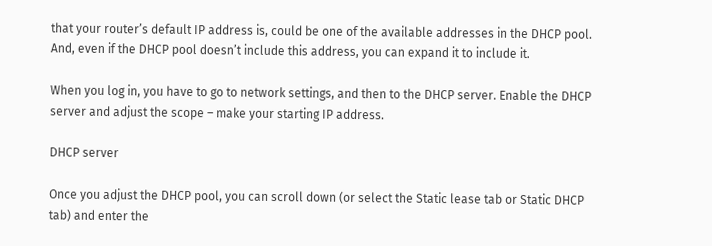that your router’s default IP address is, could be one of the available addresses in the DHCP pool. And, even if the DHCP pool doesn’t include this address, you can expand it to include it.

When you log in, you have to go to network settings, and then to the DHCP server. Enable the DHCP server and adjust the scope – make your starting IP address.

DHCP server

Once you adjust the DHCP pool, you can scroll down (or select the Static lease tab or Static DHCP tab) and enter the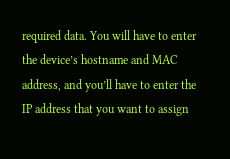required data. You will have to enter the device’s hostname and MAC address, and you’ll have to enter the IP address that you want to assign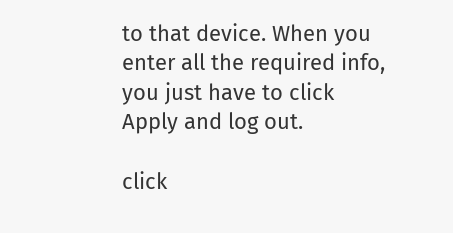to that device. When you enter all the required info, you just have to click Apply and log out.

click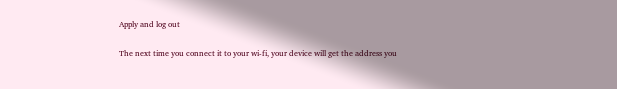Apply and log out

The next time you connect it to your wi-fi, your device will get the address you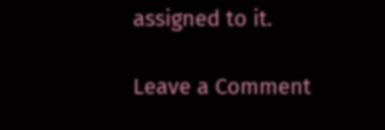assigned to it.

Leave a Comment